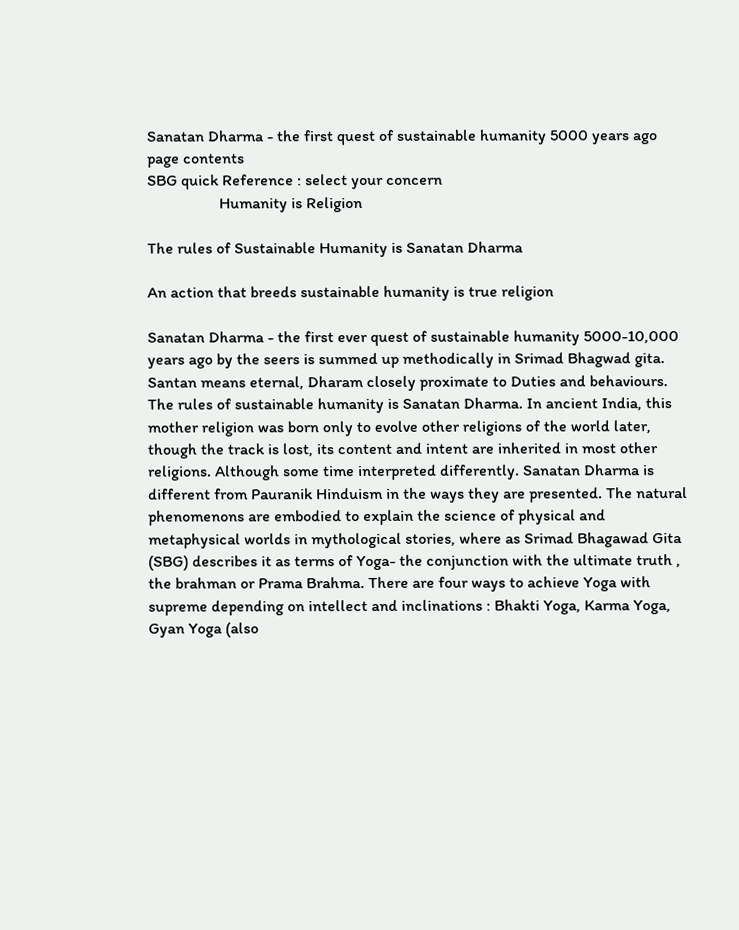Sanatan Dharma - the first quest of sustainable humanity 5000 years ago page contents
SBG quick Reference : select your concern
                  Humanity is Religion

The rules of Sustainable Humanity is Sanatan Dharma

An action that breeds sustainable humanity is true religion

Sanatan Dharma - the first ever quest of sustainable humanity 5000-10,000 years ago by the seers is summed up methodically in Srimad Bhagwad gita. Santan means eternal, Dharam closely proximate to Duties and behaviours. The rules of sustainable humanity is Sanatan Dharma. In ancient India, this mother religion was born only to evolve other religions of the world later, though the track is lost, its content and intent are inherited in most other religions. Although some time interpreted differently. Sanatan Dharma is different from Pauranik Hinduism in the ways they are presented. The natural phenomenons are embodied to explain the science of physical and metaphysical worlds in mythological stories, where as Srimad Bhagawad Gita (SBG) describes it as terms of Yoga- the conjunction with the ultimate truth , the brahman or Prama Brahma. There are four ways to achieve Yoga with supreme depending on intellect and inclinations : Bhakti Yoga, Karma Yoga, Gyan Yoga (also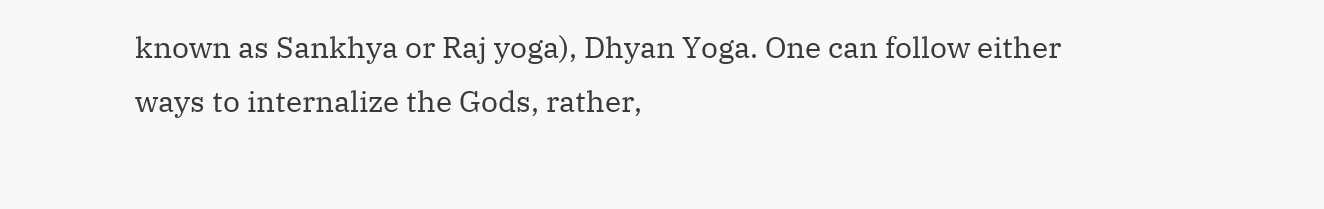known as Sankhya or Raj yoga), Dhyan Yoga. One can follow either ways to internalize the Gods, rather,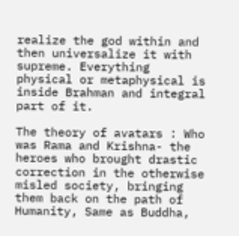realize the god within and then universalize it with supreme. Everything physical or metaphysical is inside Brahman and integral part of it.

The theory of avatars : Who was Rama and Krishna- the heroes who brought drastic correction in the otherwise misled society, bringing them back on the path of Humanity, Same as Buddha,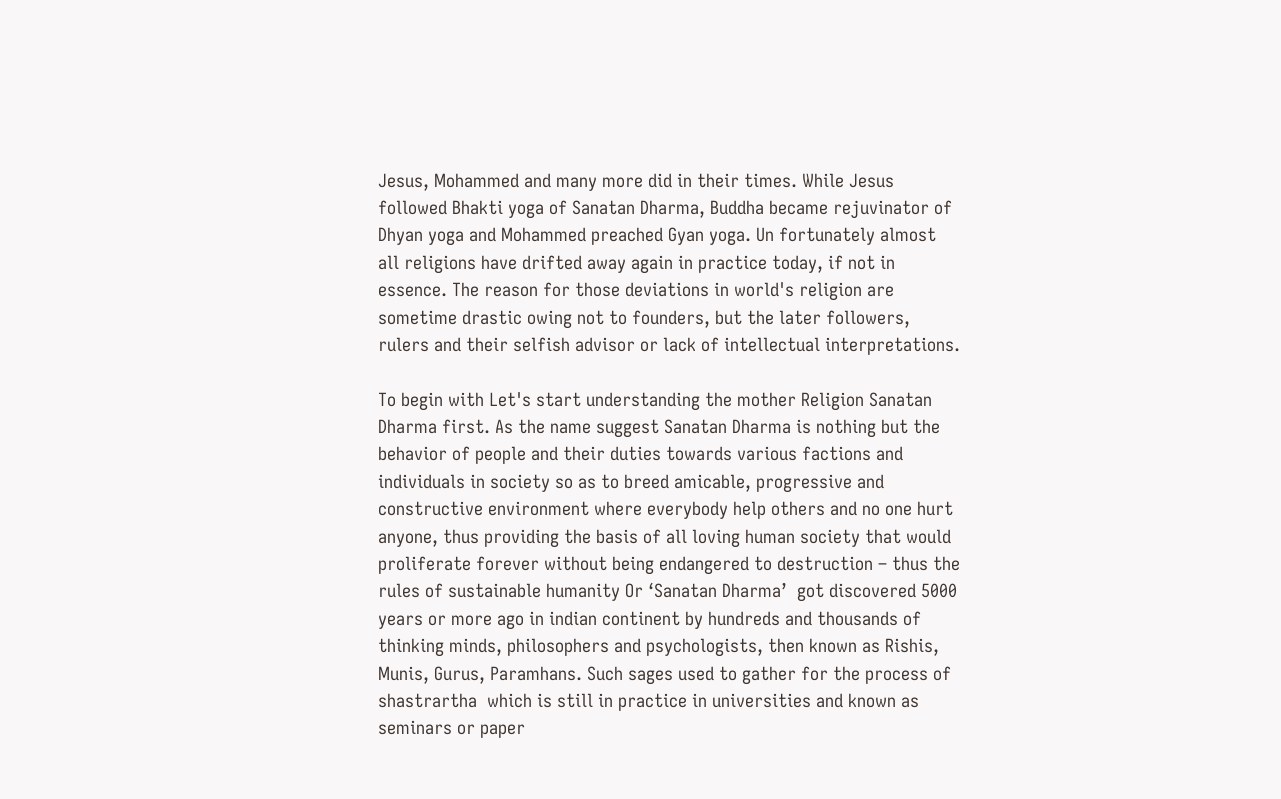Jesus, Mohammed and many more did in their times. While Jesus followed Bhakti yoga of Sanatan Dharma, Buddha became rejuvinator of Dhyan yoga and Mohammed preached Gyan yoga. Un fortunately almost all religions have drifted away again in practice today, if not in essence. The reason for those deviations in world's religion are sometime drastic owing not to founders, but the later followers, rulers and their selfish advisor or lack of intellectual interpretations.

To begin with Let's start understanding the mother Religion Sanatan Dharma first. As the name suggest Sanatan Dharma is nothing but the behavior of people and their duties towards various factions and individuals in society so as to breed amicable, progressive and constructive environment where everybody help others and no one hurt anyone, thus providing the basis of all loving human society that would proliferate forever without being endangered to destruction – thus the rules of sustainable humanity Or ‘Sanatan Dharma’  got discovered 5000 years or more ago in indian continent by hundreds and thousands of thinking minds, philosophers and psychologists, then known as Rishis, Munis, Gurus, Paramhans. Such sages used to gather for the process of shastrartha  which is still in practice in universities and known as seminars or paper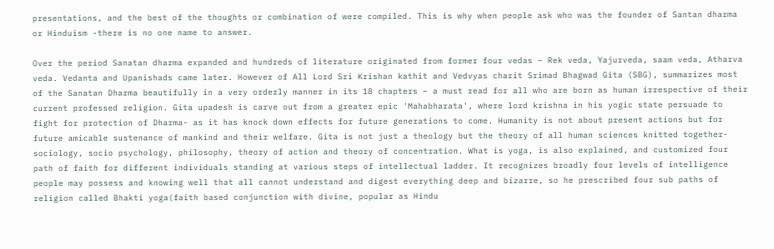presentations, and the best of the thoughts or combination of were compiled. This is why when people ask who was the founder of Santan dharma or Hinduism -there is no one name to answer.

Over the period Sanatan dharma expanded and hundreds of literature originated from former four vedas – Rek veda, Yajurveda, saam veda, Atharva veda. Vedanta and Upanishads came later. However of All Lord Sri Krishan kathit and Vedvyas charit Srimad Bhagwad Gita (SBG), summarizes most of the Sanatan Dharma beautifully in a very orderly manner in its 18 chapters – a must read for all who are born as human irrespective of their current professed religion. Gita upadesh is carve out from a greater epic 'Mahabharata', where lord krishna in his yogic state persuade to fight for protection of Dharma- as it has knock down effects for future generations to come. Humanity is not about present actions but for future amicable sustenance of mankind and their welfare. Gita is not just a theology but the theory of all human sciences knitted together- sociology, socio psychology, philosophy, theory of action and theory of concentration. What is yoga, is also explained, and customized four path of faith for different individuals standing at various steps of intellectual ladder. It recognizes broadly four levels of intelligence people may possess and knowing well that all cannot understand and digest everything deep and bizarre, so he prescribed four sub paths of religion called Bhakti yoga(faith based conjunction with divine, popular as Hindu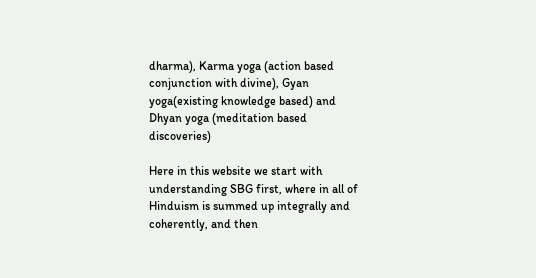dharma), Karma yoga (action based conjunction with divine), Gyan yoga(existing knowledge based) and Dhyan yoga (meditation based discoveries)

Here in this website we start with understanding SBG first, where in all of Hinduism is summed up integrally and coherently, and then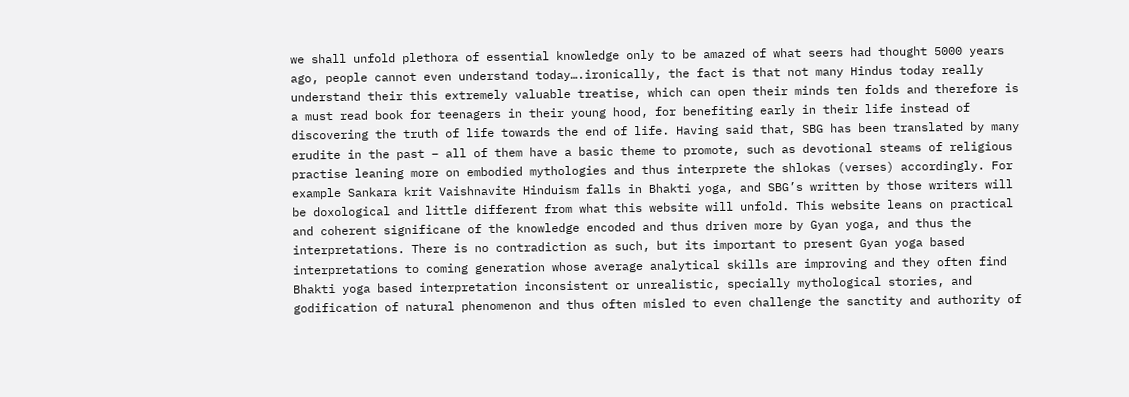we shall unfold plethora of essential knowledge only to be amazed of what seers had thought 5000 years ago, people cannot even understand today….ironically, the fact is that not many Hindus today really understand their this extremely valuable treatise, which can open their minds ten folds and therefore is a must read book for teenagers in their young hood, for benefiting early in their life instead of discovering the truth of life towards the end of life. Having said that, SBG has been translated by many erudite in the past – all of them have a basic theme to promote, such as devotional steams of religious practise leaning more on embodied mythologies and thus interprete the shlokas (verses) accordingly. For example Sankara krit Vaishnavite Hinduism falls in Bhakti yoga, and SBG’s written by those writers will be doxological and little different from what this website will unfold. This website leans on practical and coherent significane of the knowledge encoded and thus driven more by Gyan yoga, and thus the interpretations. There is no contradiction as such, but its important to present Gyan yoga based interpretations to coming generation whose average analytical skills are improving and they often find Bhakti yoga based interpretation inconsistent or unrealistic, specially mythological stories, and godification of natural phenomenon and thus often misled to even challenge the sanctity and authority of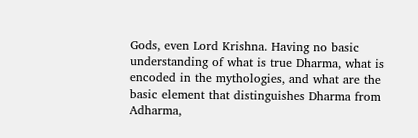Gods, even Lord Krishna. Having no basic understanding of what is true Dharma, what is encoded in the mythologies, and what are the basic element that distinguishes Dharma from Adharma,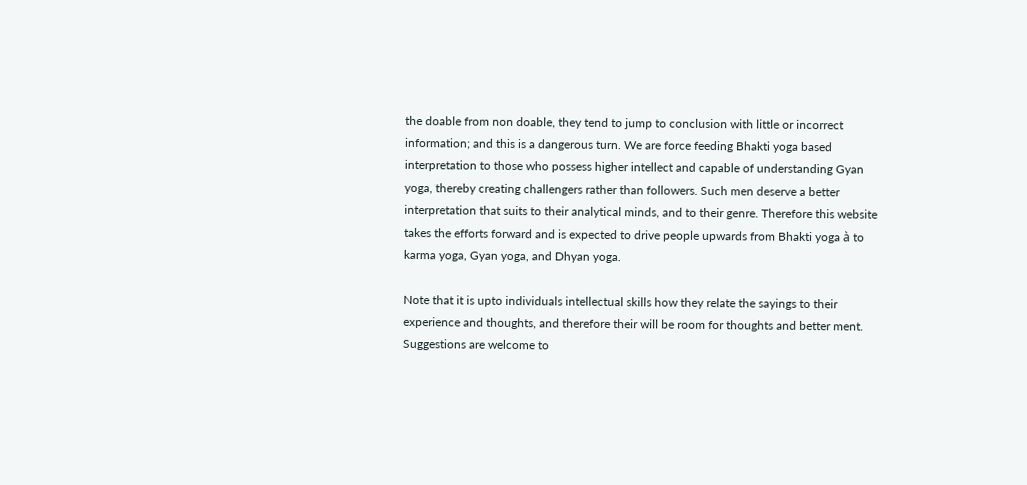the doable from non doable, they tend to jump to conclusion with little or incorrect information; and this is a dangerous turn. We are force feeding Bhakti yoga based interpretation to those who possess higher intellect and capable of understanding Gyan yoga, thereby creating challengers rather than followers. Such men deserve a better interpretation that suits to their analytical minds, and to their genre. Therefore this website takes the efforts forward and is expected to drive people upwards from Bhakti yoga à to karma yoga, Gyan yoga, and Dhyan yoga.

Note that it is upto individuals intellectual skills how they relate the sayings to their experience and thoughts, and therefore their will be room for thoughts and better ment. Suggestions are welcome to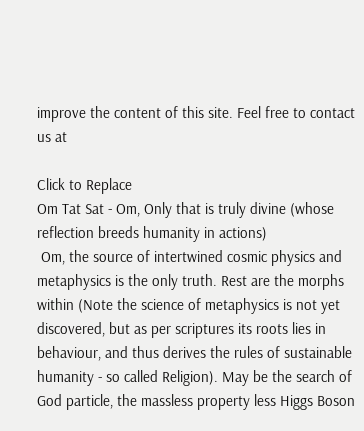improve the content of this site. Feel free to contact us at

Click to Replace
Om Tat Sat - Om, Only that is truly divine (whose reflection breeds humanity in actions)
 Om, the source of intertwined cosmic physics and metaphysics is the only truth. Rest are the morphs within (Note the science of metaphysics is not yet discovered, but as per scriptures its roots lies in behaviour, and thus derives the rules of sustainable humanity - so called Religion). May be the search of God particle, the massless property less Higgs Boson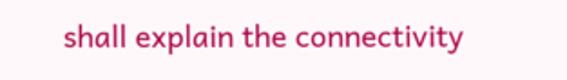shall explain the connectivity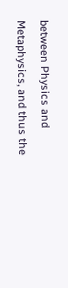between Physics and Metaphysics, and thus the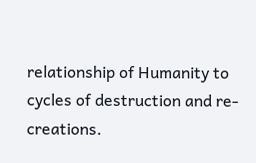relationship of Humanity to cycles of destruction and re-creations.